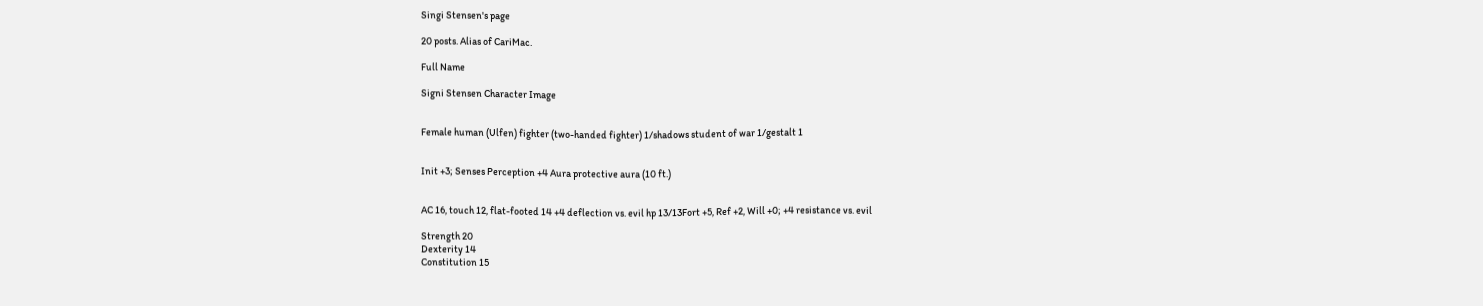Singi Stensen's page

20 posts. Alias of CariMac.

Full Name

Signi Stensen Character Image


Female human (Ulfen) fighter (two-handed fighter) 1/shadows student of war 1/gestalt 1


Init +3; Senses Perception +4 Aura protective aura (10 ft.)


AC 16, touch 12, flat-footed 14 +4 deflection vs. evil hp 13/13Fort +5, Ref +2, Will +0; +4 resistance vs. evil

Strength 20
Dexterity 14
Constitution 15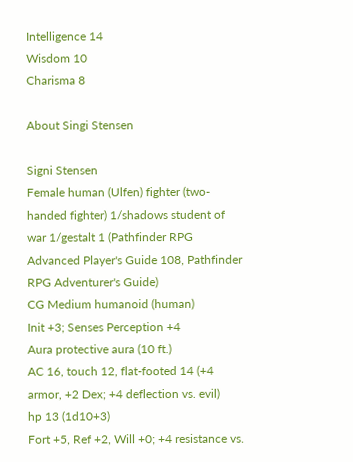Intelligence 14
Wisdom 10
Charisma 8

About Singi Stensen

Signi Stensen
Female human (Ulfen) fighter (two-handed fighter) 1/shadows student of war 1/gestalt 1 (Pathfinder RPG Advanced Player's Guide 108, Pathfinder RPG Adventurer's Guide)
CG Medium humanoid (human)
Init +3; Senses Perception +4
Aura protective aura (10 ft.)
AC 16, touch 12, flat-footed 14 (+4 armor, +2 Dex; +4 deflection vs. evil)
hp 13 (1d10+3)
Fort +5, Ref +2, Will +0; +4 resistance vs.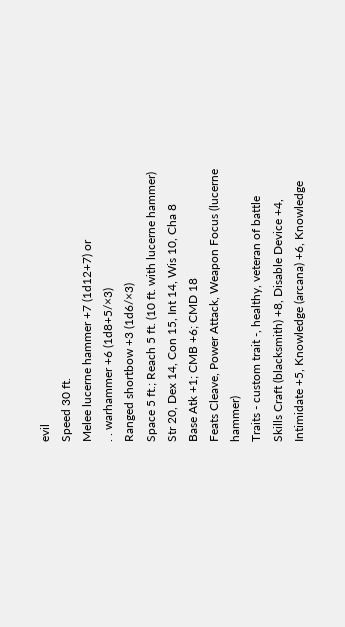evil
Speed 30 ft.
Melee lucerne hammer +7 (1d12+7) or
. . warhammer +6 (1d8+5/×3)
Ranged shortbow +3 (1d6/×3)
Space 5 ft.; Reach 5 ft. (10 ft. with lucerne hammer)
Str 20, Dex 14, Con 15, Int 14, Wis 10, Cha 8
Base Atk +1; CMB +6; CMD 18
Feats Cleave, Power Attack, Weapon Focus (lucerne hammer)
Traits - custom trait -, healthy, veteran of battle
Skills Craft (blacksmith) +8, Disable Device +4, Intimidate +5, Knowledge (arcana) +6, Knowledge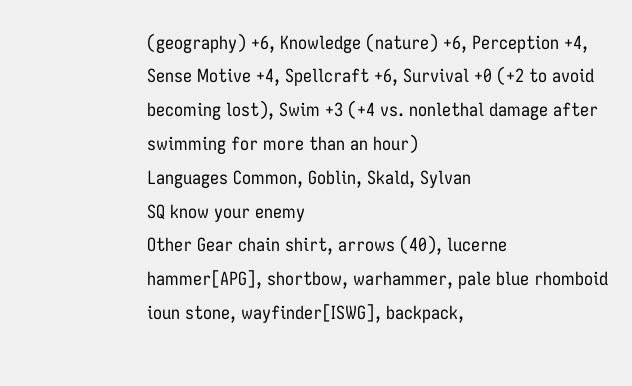(geography) +6, Knowledge (nature) +6, Perception +4, Sense Motive +4, Spellcraft +6, Survival +0 (+2 to avoid becoming lost), Swim +3 (+4 vs. nonlethal damage after swimming for more than an hour)
Languages Common, Goblin, Skald, Sylvan
SQ know your enemy
Other Gear chain shirt, arrows (40), lucerne hammer[APG], shortbow, warhammer, pale blue rhomboid ioun stone, wayfinder[ISWG], backpack,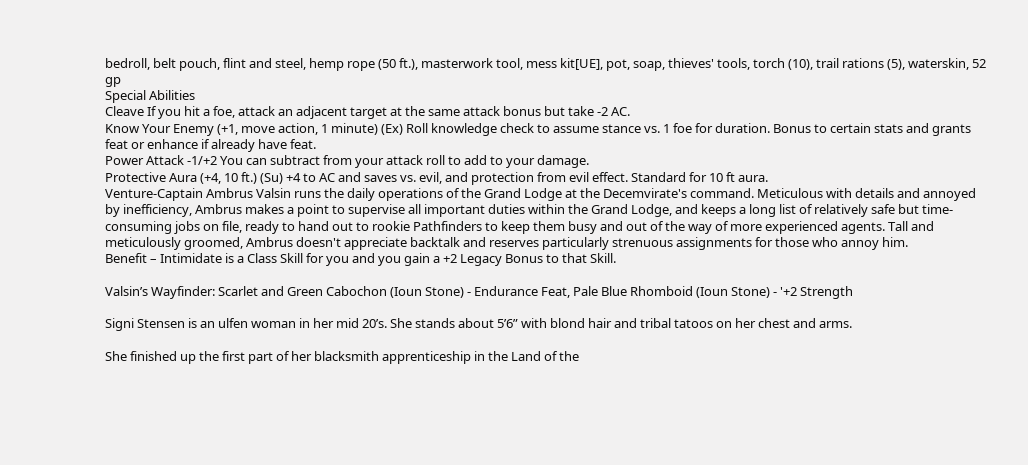bedroll, belt pouch, flint and steel, hemp rope (50 ft.), masterwork tool, mess kit[UE], pot, soap, thieves' tools, torch (10), trail rations (5), waterskin, 52 gp
Special Abilities
Cleave If you hit a foe, attack an adjacent target at the same attack bonus but take -2 AC.
Know Your Enemy (+1, move action, 1 minute) (Ex) Roll knowledge check to assume stance vs. 1 foe for duration. Bonus to certain stats and grants feat or enhance if already have feat.
Power Attack -1/+2 You can subtract from your attack roll to add to your damage.
Protective Aura (+4, 10 ft.) (Su) +4 to AC and saves vs. evil, and protection from evil effect. Standard for 10 ft aura.
Venture-Captain Ambrus Valsin runs the daily operations of the Grand Lodge at the Decemvirate's command. Meticulous with details and annoyed by inefficiency, Ambrus makes a point to supervise all important duties within the Grand Lodge, and keeps a long list of relatively safe but time-consuming jobs on file, ready to hand out to rookie Pathfinders to keep them busy and out of the way of more experienced agents. Tall and meticulously groomed, Ambrus doesn't appreciate backtalk and reserves particularly strenuous assignments for those who annoy him.
Benefit – Intimidate is a Class Skill for you and you gain a +2 Legacy Bonus to that Skill.

Valsin’s Wayfinder: Scarlet and Green Cabochon (Ioun Stone) - Endurance Feat, Pale Blue Rhomboid (Ioun Stone) - '+2 Strength

Signi Stensen is an ulfen woman in her mid 20’s. She stands about 5’6” with blond hair and tribal tatoos on her chest and arms.

She finished up the first part of her blacksmith apprenticeship in the Land of the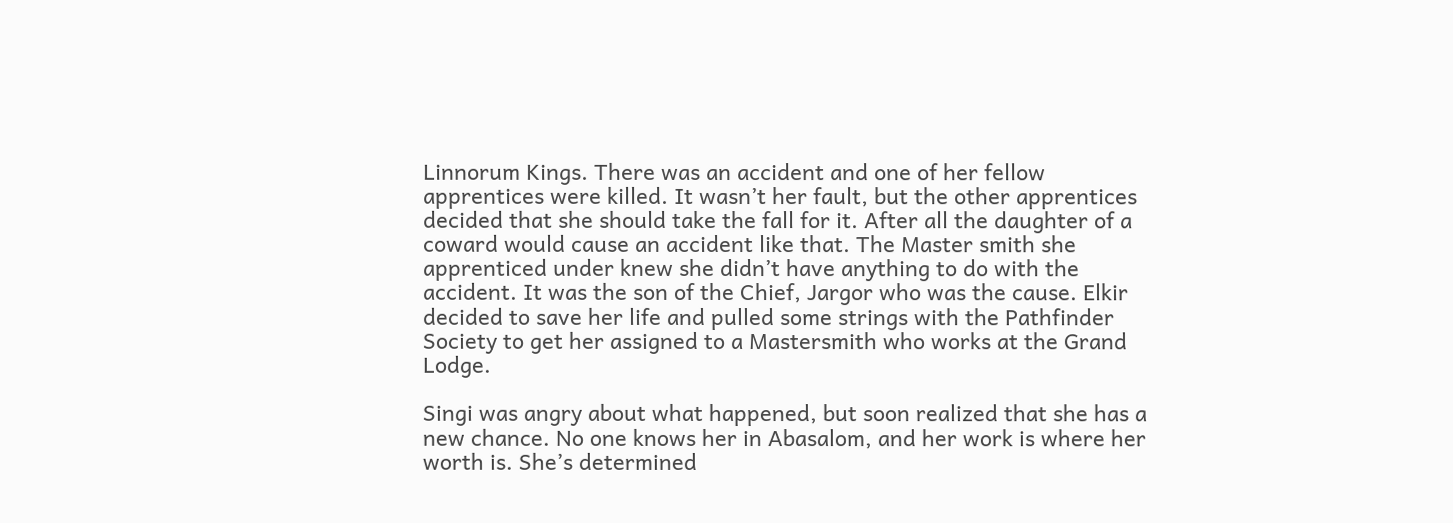Linnorum Kings. There was an accident and one of her fellow apprentices were killed. It wasn’t her fault, but the other apprentices decided that she should take the fall for it. After all the daughter of a coward would cause an accident like that. The Master smith she apprenticed under knew she didn’t have anything to do with the accident. It was the son of the Chief, Jargor who was the cause. Elkir decided to save her life and pulled some strings with the Pathfinder Society to get her assigned to a Mastersmith who works at the Grand Lodge.

Singi was angry about what happened, but soon realized that she has a new chance. No one knows her in Abasalom, and her work is where her worth is. She’s determined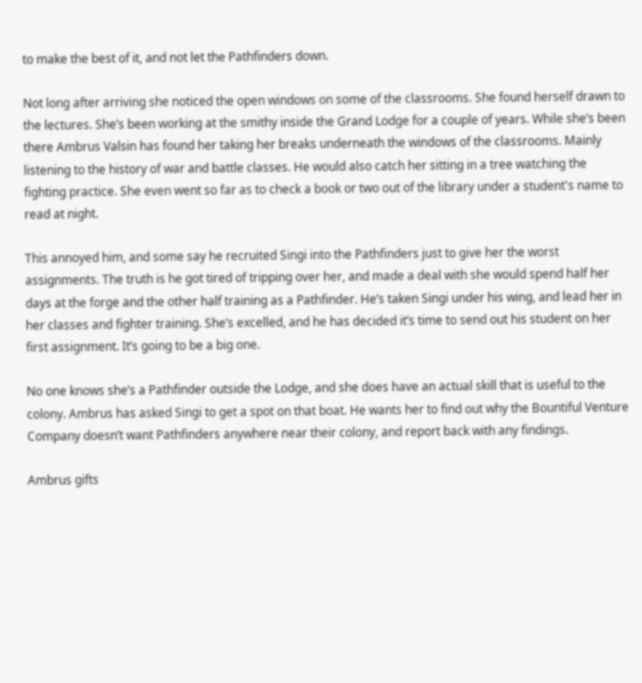to make the best of it, and not let the Pathfinders down.

Not long after arriving she noticed the open windows on some of the classrooms. She found herself drawn to the lectures. She’s been working at the smithy inside the Grand Lodge for a couple of years. While she’s been there Ambrus Valsin has found her taking her breaks underneath the windows of the classrooms. Mainly listening to the history of war and battle classes. He would also catch her sitting in a tree watching the fighting practice. She even went so far as to check a book or two out of the library under a student's name to read at night.

This annoyed him, and some say he recruited Singi into the Pathfinders just to give her the worst assignments. The truth is he got tired of tripping over her, and made a deal with she would spend half her days at the forge and the other half training as a Pathfinder. He’s taken Singi under his wing, and lead her in her classes and fighter training. She’s excelled, and he has decided it’s time to send out his student on her first assignment. It’s going to be a big one.

No one knows she’s a Pathfinder outside the Lodge, and she does have an actual skill that is useful to the colony. Ambrus has asked Singi to get a spot on that boat. He wants her to find out why the Bountiful Venture Company doesn’t want Pathfinders anywhere near their colony, and report back with any findings.

Ambrus gifts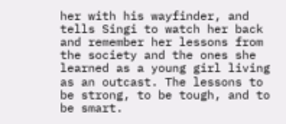her with his wayfinder, and tells Singi to watch her back and remember her lessons from the society and the ones she learned as a young girl living as an outcast. The lessons to be strong, to be tough, and to be smart.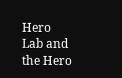Hero Lab and the Hero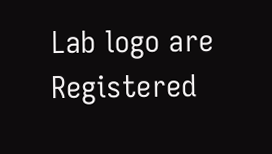Lab logo are Registered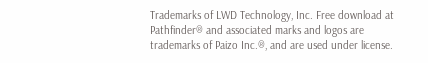Trademarks of LWD Technology, Inc. Free download at
Pathfinder® and associated marks and logos are trademarks of Paizo Inc.®, and are used under license.